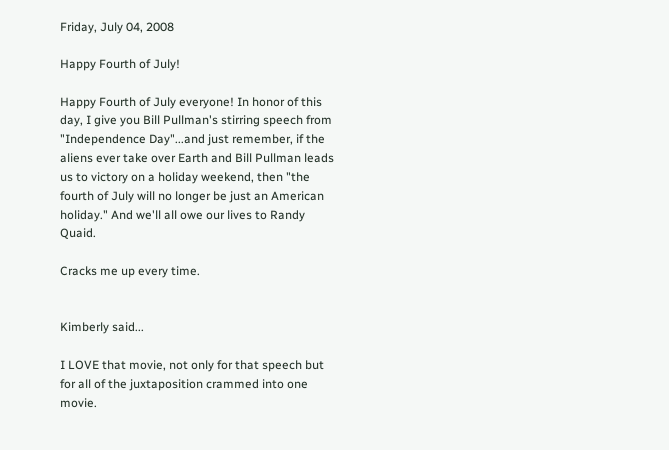Friday, July 04, 2008

Happy Fourth of July!

Happy Fourth of July everyone! In honor of this day, I give you Bill Pullman's stirring speech from "Independence Day"...and just remember, if the aliens ever take over Earth and Bill Pullman leads us to victory on a holiday weekend, then "the fourth of July will no longer be just an American holiday." And we'll all owe our lives to Randy Quaid.

Cracks me up every time.


Kimberly said...

I LOVE that movie, not only for that speech but for all of the juxtaposition crammed into one movie.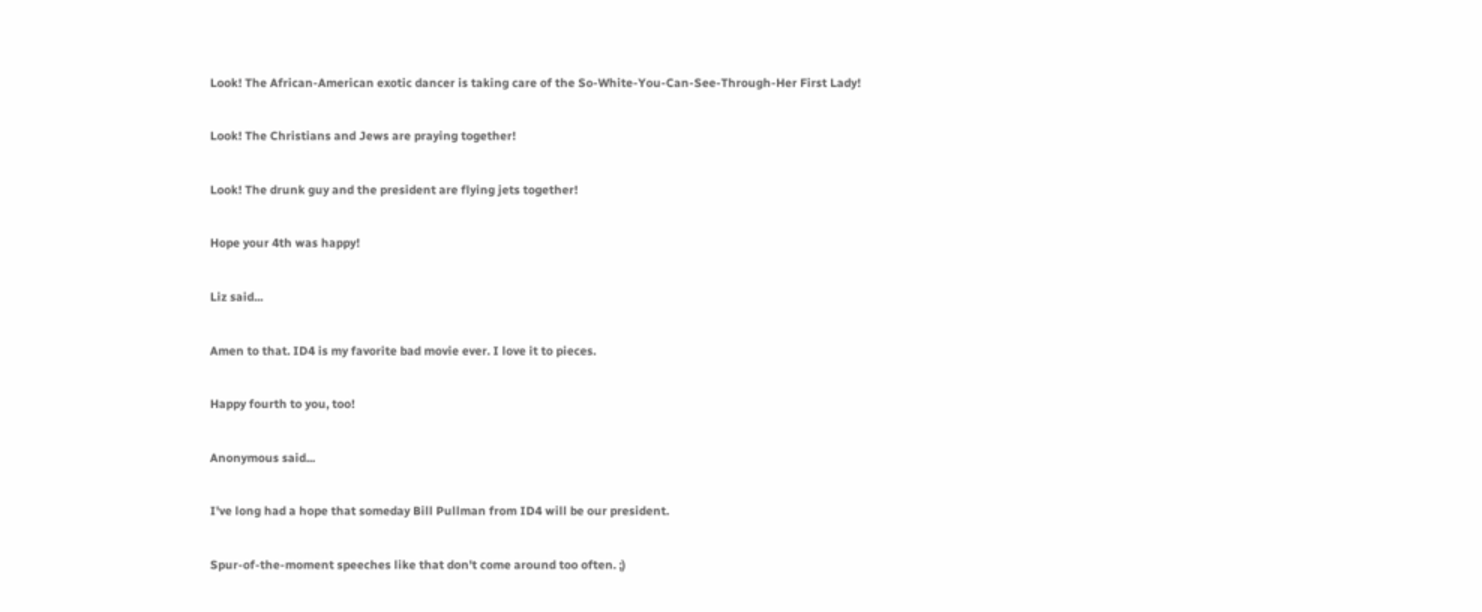Look! The African-American exotic dancer is taking care of the So-White-You-Can-See-Through-Her First Lady!

Look! The Christians and Jews are praying together!

Look! The drunk guy and the president are flying jets together!

Hope your 4th was happy!

Liz said...

Amen to that. ID4 is my favorite bad movie ever. I love it to pieces.

Happy fourth to you, too!

Anonymous said...

I've long had a hope that someday Bill Pullman from ID4 will be our president.

Spur-of-the-moment speeches like that don't come around too often. ;)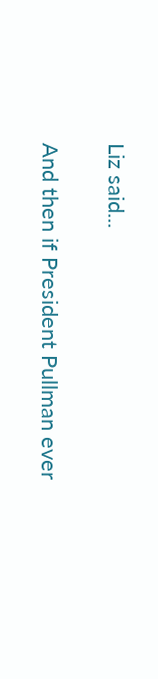Liz said...

And then if President Pullman ever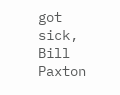got sick, Bill Paxton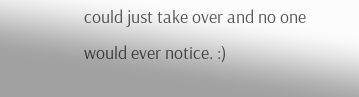could just take over and no one would ever notice. :)